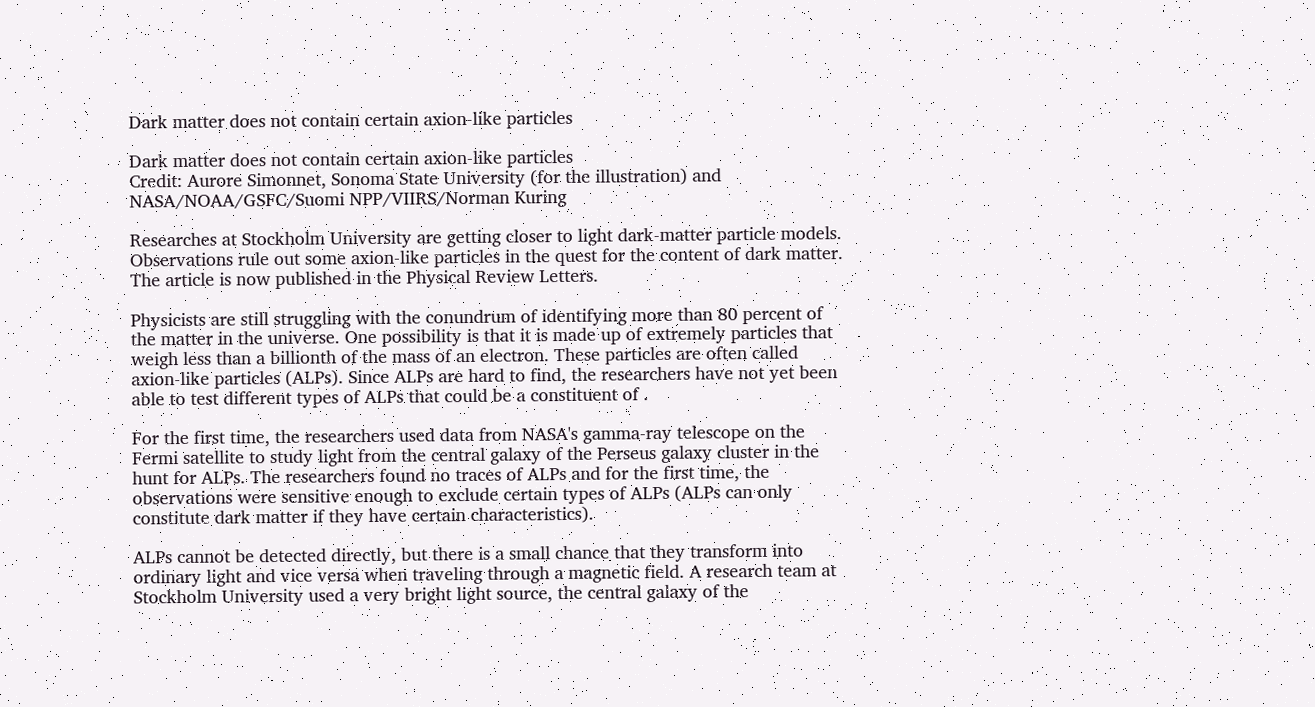Dark matter does not contain certain axion-like particles

Dark matter does not contain certain axion-like particles
Credit: Aurore Simonnet, Sonoma State University (for the illustration) and NASA/NOAA/GSFC/Suomi NPP/VIIRS/Norman Kuring

Researches at Stockholm University are getting closer to light dark-matter particle models. Observations rule out some axion-like particles in the quest for the content of dark matter. The article is now published in the Physical Review Letters.

Physicists are still struggling with the conundrum of identifying more than 80 percent of the matter in the universe. One possibility is that it is made up of extremely particles that weigh less than a billionth of the mass of an electron. These particles are often called axion-like particles (ALPs). Since ALPs are hard to find, the researchers have not yet been able to test different types of ALPs that could be a constituent of .

For the first time, the researchers used data from NASA's gamma-ray telescope on the Fermi satellite to study light from the central galaxy of the Perseus galaxy cluster in the hunt for ALPs. The researchers found no traces of ALPs and for the first time, the observations were sensitive enough to exclude certain types of ALPs (ALPs can only constitute dark matter if they have certain characteristics).

ALPs cannot be detected directly, but there is a small chance that they transform into ordinary light and vice versa when traveling through a magnetic field. A research team at Stockholm University used a very bright light source, the central galaxy of the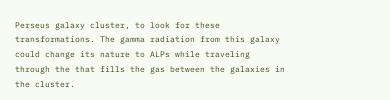Perseus galaxy cluster, to look for these transformations. The gamma radiation from this galaxy could change its nature to ALPs while traveling through the that fills the gas between the galaxies in the cluster.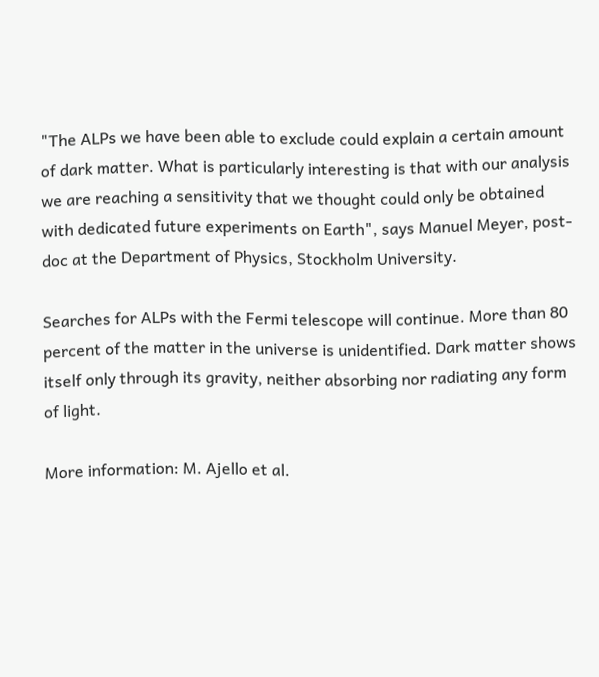"The ALPs we have been able to exclude could explain a certain amount of dark matter. What is particularly interesting is that with our analysis we are reaching a sensitivity that we thought could only be obtained with dedicated future experiments on Earth", says Manuel Meyer, post-doc at the Department of Physics, Stockholm University.

Searches for ALPs with the Fermi telescope will continue. More than 80 percent of the matter in the universe is unidentified. Dark matter shows itself only through its gravity, neither absorbing nor radiating any form of light.

More information: M. Ajello et al.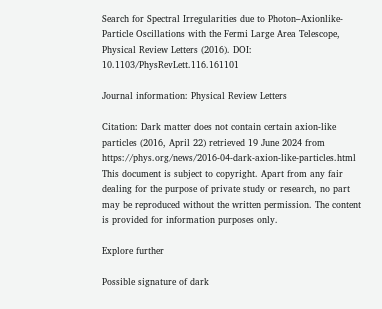Search for Spectral Irregularities due to Photon–Axionlike-Particle Oscillations with the Fermi Large Area Telescope, Physical Review Letters (2016). DOI: 10.1103/PhysRevLett.116.161101

Journal information: Physical Review Letters

Citation: Dark matter does not contain certain axion-like particles (2016, April 22) retrieved 19 June 2024 from https://phys.org/news/2016-04-dark-axion-like-particles.html
This document is subject to copyright. Apart from any fair dealing for the purpose of private study or research, no part may be reproduced without the written permission. The content is provided for information purposes only.

Explore further

Possible signature of dark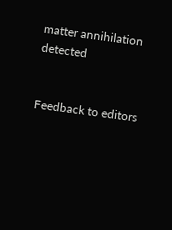matter annihilation detected


Feedback to editors